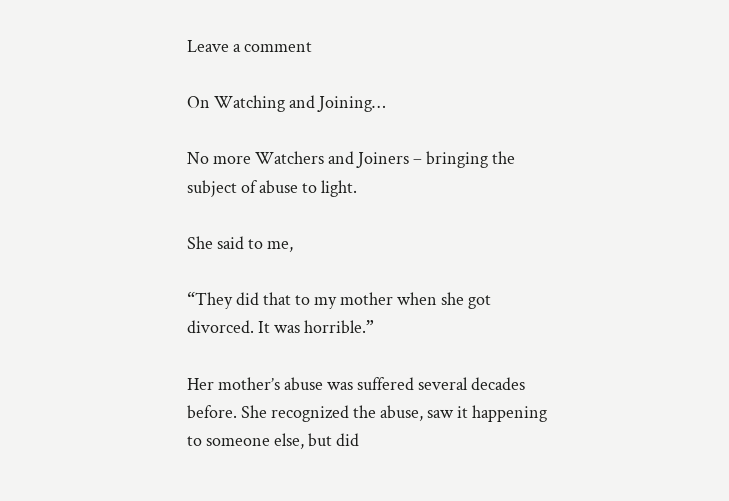Leave a comment

On Watching and Joining…

No more Watchers and Joiners – bringing the subject of abuse to light.

She said to me,

“They did that to my mother when she got divorced. It was horrible.”

Her mother’s abuse was suffered several decades before. She recognized the abuse, saw it happening to someone else, but did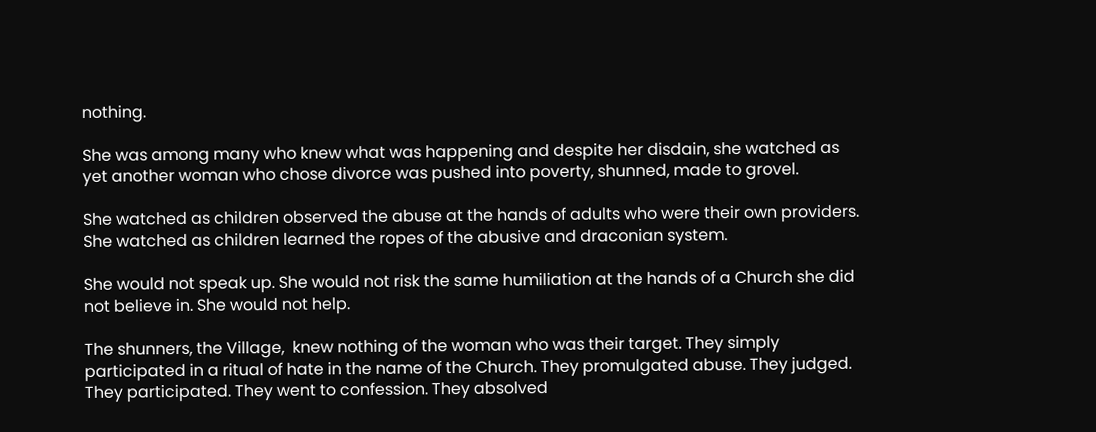nothing.

She was among many who knew what was happening and despite her disdain, she watched as yet another woman who chose divorce was pushed into poverty, shunned, made to grovel.

She watched as children observed the abuse at the hands of adults who were their own providers. She watched as children learned the ropes of the abusive and draconian system.

She would not speak up. She would not risk the same humiliation at the hands of a Church she did not believe in. She would not help.

The shunners, the Village,  knew nothing of the woman who was their target. They simply participated in a ritual of hate in the name of the Church. They promulgated abuse. They judged. They participated. They went to confession. They absolved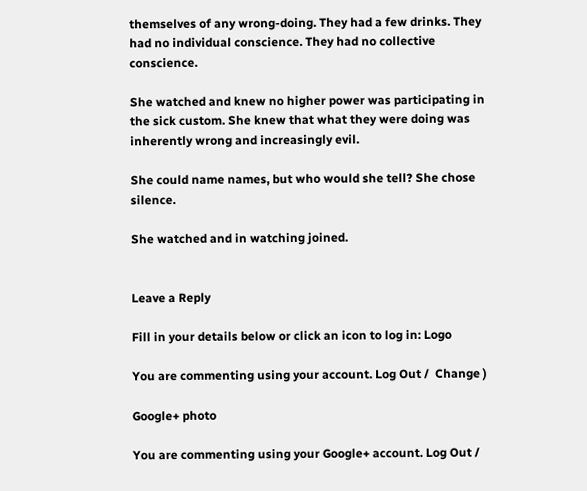themselves of any wrong-doing. They had a few drinks. They had no individual conscience. They had no collective conscience.

She watched and knew no higher power was participating in the sick custom. She knew that what they were doing was inherently wrong and increasingly evil.

She could name names, but who would she tell? She chose silence.

She watched and in watching joined.


Leave a Reply

Fill in your details below or click an icon to log in: Logo

You are commenting using your account. Log Out /  Change )

Google+ photo

You are commenting using your Google+ account. Log Out /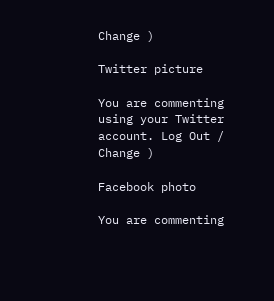Change )

Twitter picture

You are commenting using your Twitter account. Log Out /  Change )

Facebook photo

You are commenting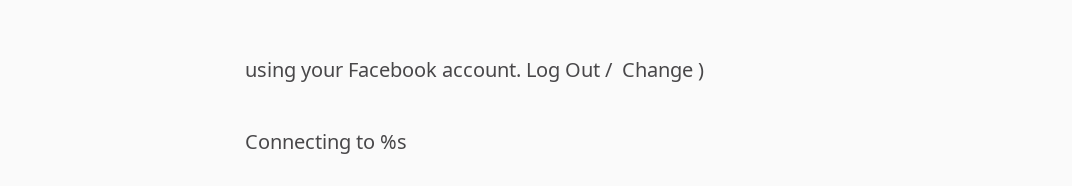using your Facebook account. Log Out /  Change )

Connecting to %s